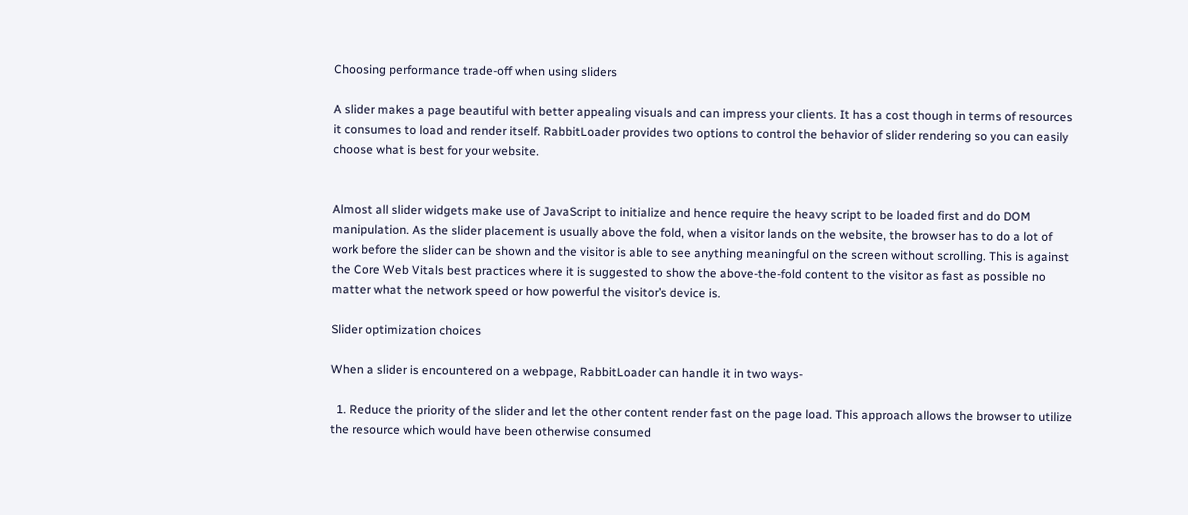Choosing performance trade-off when using sliders

A slider makes a page beautiful with better appealing visuals and can impress your clients. It has a cost though in terms of resources it consumes to load and render itself. RabbitLoader provides two options to control the behavior of slider rendering so you can easily choose what is best for your website.


Almost all slider widgets make use of JavaScript to initialize and hence require the heavy script to be loaded first and do DOM manipulation. As the slider placement is usually above the fold, when a visitor lands on the website, the browser has to do a lot of work before the slider can be shown and the visitor is able to see anything meaningful on the screen without scrolling. This is against the Core Web Vitals best practices where it is suggested to show the above-the-fold content to the visitor as fast as possible no matter what the network speed or how powerful the visitor’s device is.

Slider optimization choices

When a slider is encountered on a webpage, RabbitLoader can handle it in two ways-

  1. Reduce the priority of the slider and let the other content render fast on the page load. This approach allows the browser to utilize the resource which would have been otherwise consumed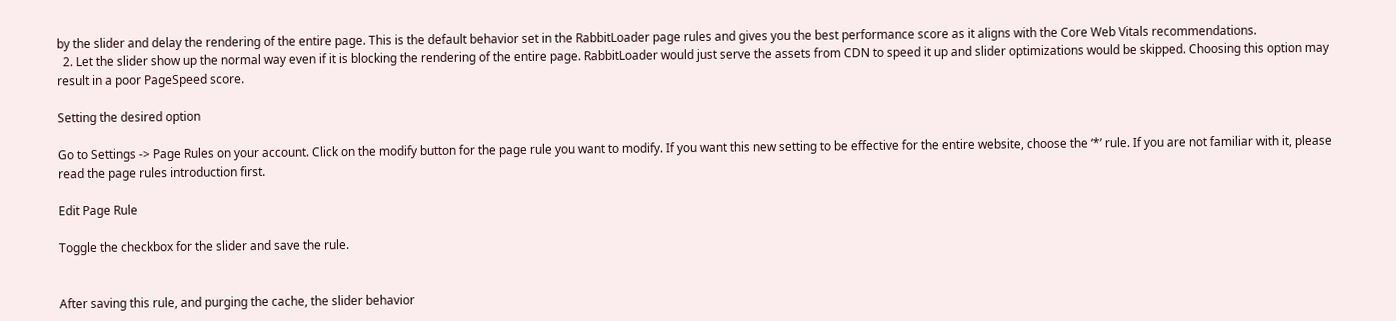by the slider and delay the rendering of the entire page. This is the default behavior set in the RabbitLoader page rules and gives you the best performance score as it aligns with the Core Web Vitals recommendations.
  2. Let the slider show up the normal way even if it is blocking the rendering of the entire page. RabbitLoader would just serve the assets from CDN to speed it up and slider optimizations would be skipped. Choosing this option may result in a poor PageSpeed score.

Setting the desired option

Go to Settings -> Page Rules on your account. Click on the modify button for the page rule you want to modify. If you want this new setting to be effective for the entire website, choose the ‘*’ rule. If you are not familiar with it, please read the page rules introduction first.

Edit Page Rule

Toggle the checkbox for the slider and save the rule.


After saving this rule, and purging the cache, the slider behavior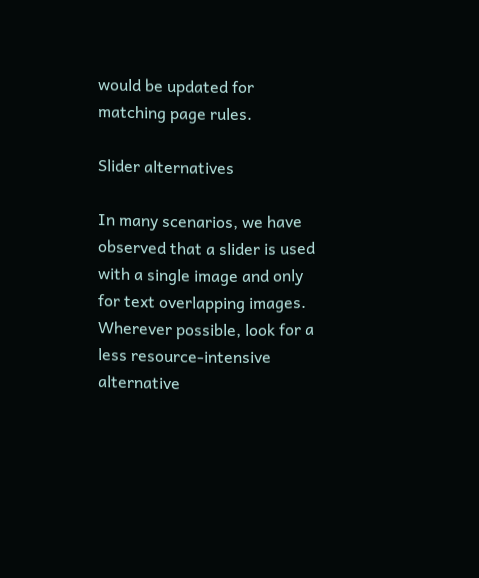would be updated for matching page rules.

Slider alternatives

In many scenarios, we have observed that a slider is used with a single image and only for text overlapping images. Wherever possible, look for a less resource-intensive alternative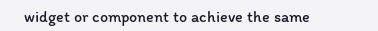widget or component to achieve the same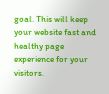goal. This will keep your website fast and healthy page experience for your visitors.